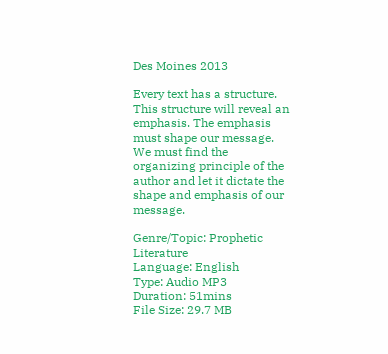Des Moines 2013

Every text has a structure. This structure will reveal an emphasis. The emphasis must shape our message. We must find the organizing principle of the author and let it dictate the shape and emphasis of our message.

Genre/Topic: Prophetic Literature
Language: English
Type: Audio MP3
Duration: 51mins
File Size: 29.7 MB